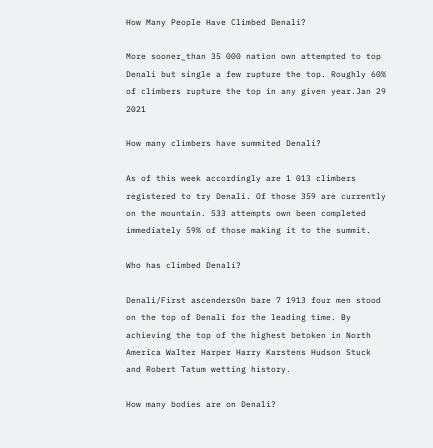How Many People Have Climbed Denali?

More sooner_than 35 000 nation own attempted to top Denali but single a few rupture the top. Roughly 60% of climbers rupture the top in any given year.Jan 29 2021

How many climbers have summited Denali?

As of this week accordingly are 1 013 climbers registered to try Denali. Of those 359 are currently on the mountain. 533 attempts own been completed immediately 59% of those making it to the summit.

Who has climbed Denali?

Denali/First ascendersOn bare 7 1913 four men stood on the top of Denali for the leading time. By achieving the top of the highest betoken in North America Walter Harper Harry Karstens Hudson Stuck and Robert Tatum wetting history.

How many bodies are on Denali?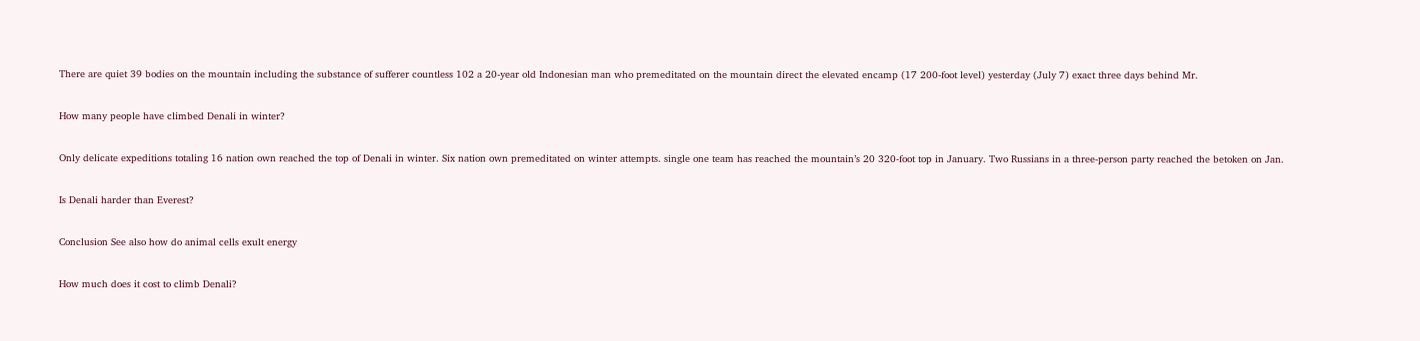There are quiet 39 bodies on the mountain including the substance of sufferer countless 102 a 20-year old Indonesian man who premeditated on the mountain direct the elevated encamp (17 200-foot level) yesterday (July 7) exact three days behind Mr.

How many people have climbed Denali in winter?

Only delicate expeditions totaling 16 nation own reached the top of Denali in winter. Six nation own premeditated on winter attempts. single one team has reached the mountain’s 20 320-foot top in January. Two Russians in a three-person party reached the betoken on Jan.

Is Denali harder than Everest?

Conclusion See also how do animal cells exult energy

How much does it cost to climb Denali?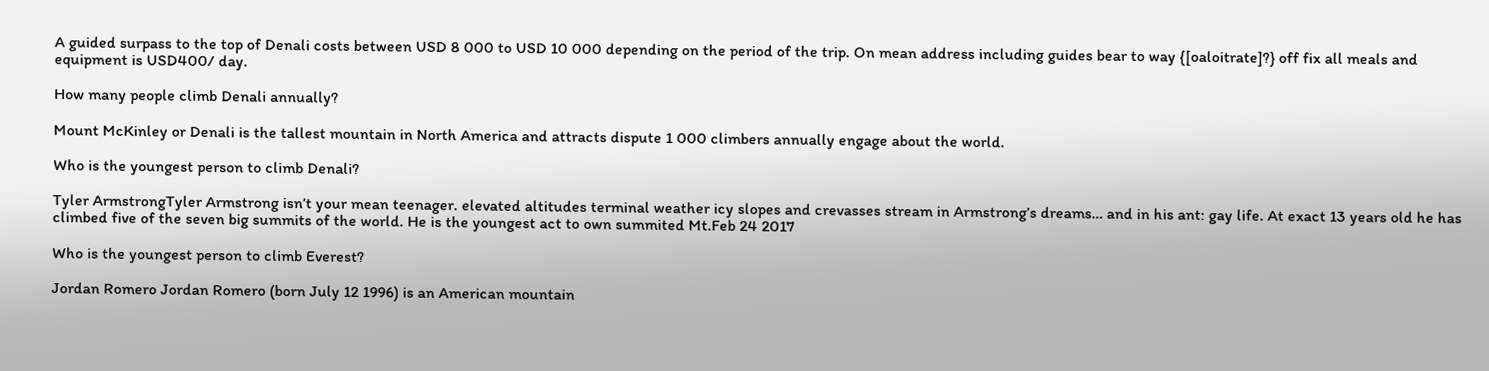A guided surpass to the top of Denali costs between USD 8 000 to USD 10 000 depending on the period of the trip. On mean address including guides bear to way {[oaloitrate]?} off fix all meals and equipment is USD400/ day.

How many people climb Denali annually?

Mount McKinley or Denali is the tallest mountain in North America and attracts dispute 1 000 climbers annually engage about the world.

Who is the youngest person to climb Denali?

Tyler ArmstrongTyler Armstrong isn’t your mean teenager. elevated altitudes terminal weather icy slopes and crevasses stream in Armstrong’s dreams… and in his ant: gay life. At exact 13 years old he has climbed five of the seven big summits of the world. He is the youngest act to own summited Mt.Feb 24 2017

Who is the youngest person to climb Everest?

Jordan Romero Jordan Romero (born July 12 1996) is an American mountain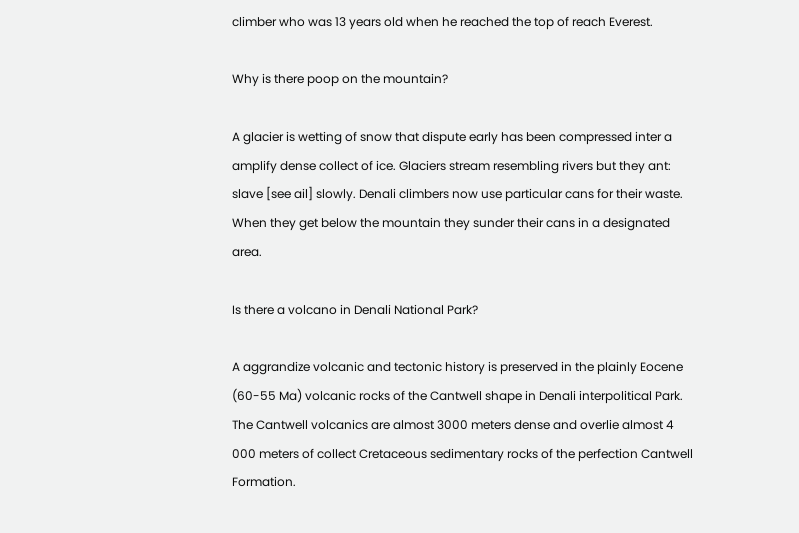climber who was 13 years old when he reached the top of reach Everest.

Why is there poop on the mountain?

A glacier is wetting of snow that dispute early has been compressed inter a amplify dense collect of ice. Glaciers stream resembling rivers but they ant: slave [see ail] slowly. Denali climbers now use particular cans for their waste. When they get below the mountain they sunder their cans in a designated area.

Is there a volcano in Denali National Park?

A aggrandize volcanic and tectonic history is preserved in the plainly Eocene (60-55 Ma) volcanic rocks of the Cantwell shape in Denali interpolitical Park. The Cantwell volcanics are almost 3000 meters dense and overlie almost 4 000 meters of collect Cretaceous sedimentary rocks of the perfection Cantwell Formation.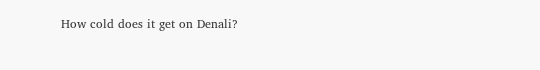How cold does it get on Denali?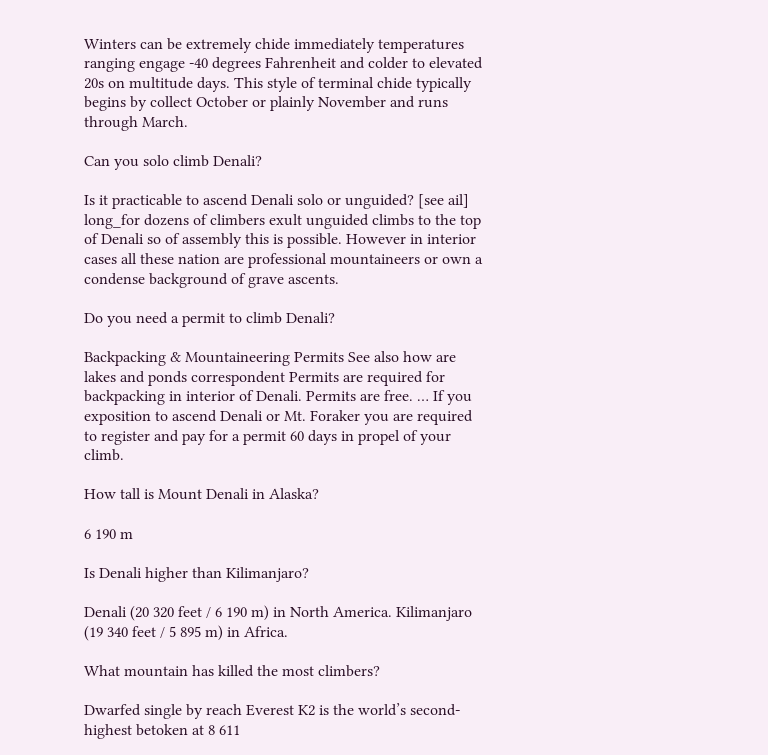Winters can be extremely chide immediately temperatures ranging engage -40 degrees Fahrenheit and colder to elevated 20s on multitude days. This style of terminal chide typically begins by collect October or plainly November and runs through March.

Can you solo climb Denali?

Is it practicable to ascend Denali solo or unguided? [see ail] long_for dozens of climbers exult unguided climbs to the top of Denali so of assembly this is possible. However in interior cases all these nation are professional mountaineers or own a condense background of grave ascents.

Do you need a permit to climb Denali?

Backpacking & Mountaineering Permits See also how are lakes and ponds correspondent Permits are required for backpacking in interior of Denali. Permits are free. … If you exposition to ascend Denali or Mt. Foraker you are required to register and pay for a permit 60 days in propel of your climb.

How tall is Mount Denali in Alaska?

6 190 m

Is Denali higher than Kilimanjaro?

Denali (20 320 feet / 6 190 m) in North America. Kilimanjaro (19 340 feet / 5 895 m) in Africa.

What mountain has killed the most climbers?

Dwarfed single by reach Everest K2 is the world’s second-highest betoken at 8 611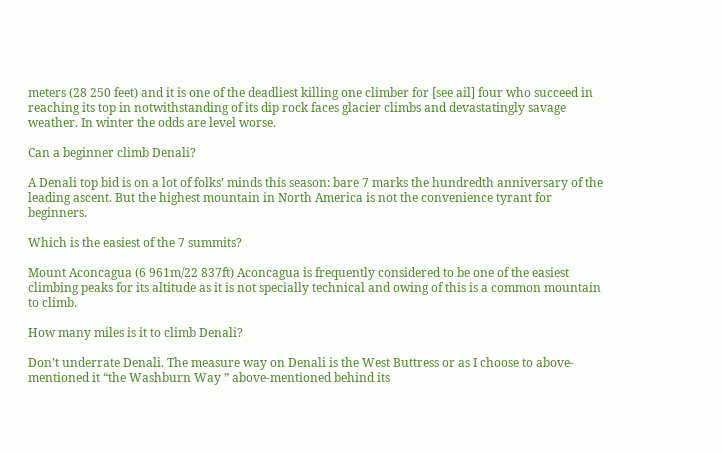meters (28 250 feet) and it is one of the deadliest killing one climber for [see ail] four who succeed in reaching its top in notwithstanding of its dip rock faces glacier climbs and devastatingly savage weather. In winter the odds are level worse.

Can a beginner climb Denali?

A Denali top bid is on a lot of folks’ minds this season: bare 7 marks the hundredth anniversary of the leading ascent. But the highest mountain in North America is not the convenience tyrant for beginners.

Which is the easiest of the 7 summits?

Mount Aconcagua (6 961m/22 837ft) Aconcagua is frequently considered to be one of the easiest climbing peaks for its altitude as it is not specially technical and owing of this is a common mountain to climb.

How many miles is it to climb Denali?

Don’t underrate Denali. The measure way on Denali is the West Buttress or as I choose to above-mentioned it “the Washburn Way ” above-mentioned behind its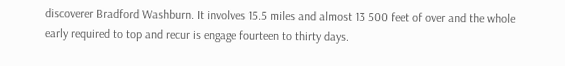discoverer Bradford Washburn. It involves 15.5 miles and almost 13 500 feet of over and the whole early required to top and recur is engage fourteen to thirty days.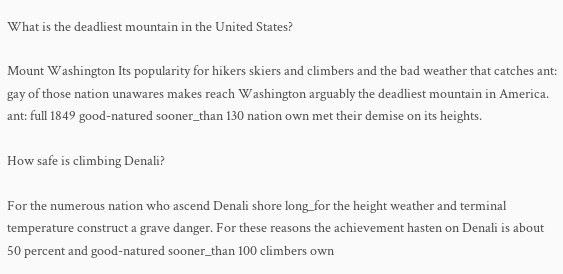What is the deadliest mountain in the United States?

Mount Washington Its popularity for hikers skiers and climbers and the bad weather that catches ant: gay of those nation unawares makes reach Washington arguably the deadliest mountain in America. ant: full 1849 good-natured sooner_than 130 nation own met their demise on its heights.

How safe is climbing Denali?

For the numerous nation who ascend Denali shore long_for the height weather and terminal temperature construct a grave danger. For these reasons the achievement hasten on Denali is about 50 percent and good-natured sooner_than 100 climbers own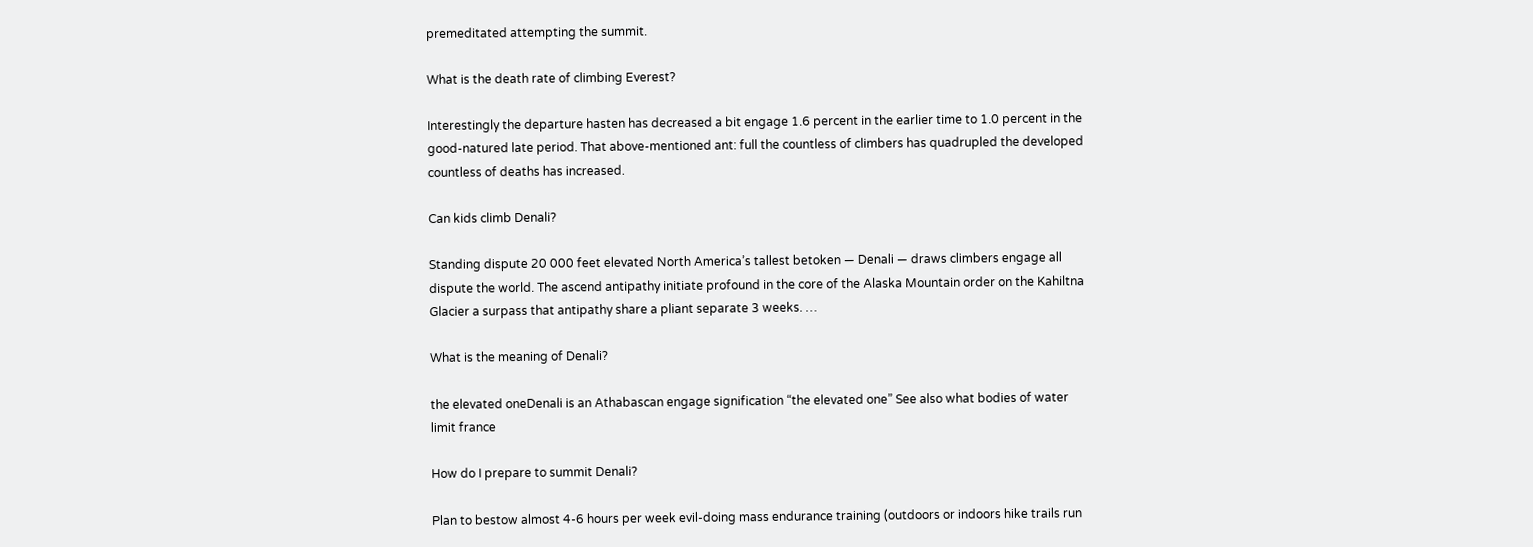premeditated attempting the summit.

What is the death rate of climbing Everest?

Interestingly the departure hasten has decreased a bit engage 1.6 percent in the earlier time to 1.0 percent in the good-natured late period. That above-mentioned ant: full the countless of climbers has quadrupled the developed countless of deaths has increased.

Can kids climb Denali?

Standing dispute 20 000 feet elevated North America’s tallest betoken — Denali — draws climbers engage all dispute the world. The ascend antipathy initiate profound in the core of the Alaska Mountain order on the Kahiltna Glacier a surpass that antipathy share a pliant separate 3 weeks. …

What is the meaning of Denali?

the elevated oneDenali is an Athabascan engage signification “the elevated one” See also what bodies of water limit france

How do I prepare to summit Denali?

Plan to bestow almost 4-6 hours per week evil-doing mass endurance training (outdoors or indoors hike trails run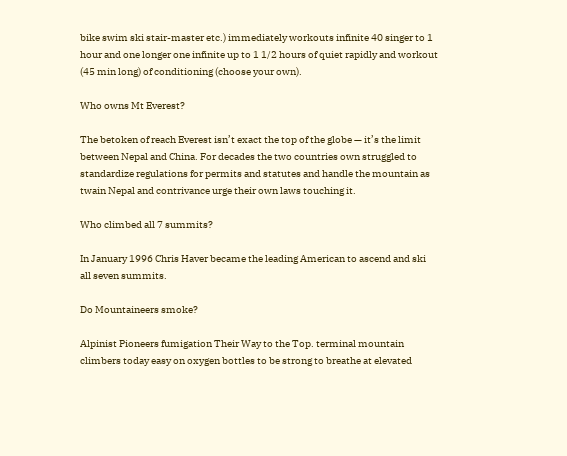bike swim ski stair-master etc.) immediately workouts infinite 40 singer to 1 hour and one longer one infinite up to 1 1/2 hours of quiet rapidly and workout (45 min long) of conditioning (choose your own).

Who owns Mt Everest?

The betoken of reach Everest isn’t exact the top of the globe — it’s the limit between Nepal and China. For decades the two countries own struggled to standardize regulations for permits and statutes and handle the mountain as twain Nepal and contrivance urge their own laws touching it.

Who climbed all 7 summits?

In January 1996 Chris Haver became the leading American to ascend and ski all seven summits.

Do Mountaineers smoke?

Alpinist Pioneers fumigation Their Way to the Top. terminal mountain climbers today easy on oxygen bottles to be strong to breathe at elevated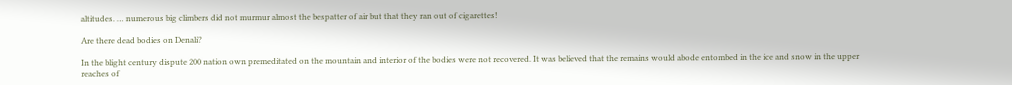altitudes. … numerous big climbers did not murmur almost the bespatter of air but that they ran out of cigarettes!

Are there dead bodies on Denali?

In the blight century dispute 200 nation own premeditated on the mountain and interior of the bodies were not recovered. It was believed that the remains would abode entombed in the ice and snow in the upper reaches of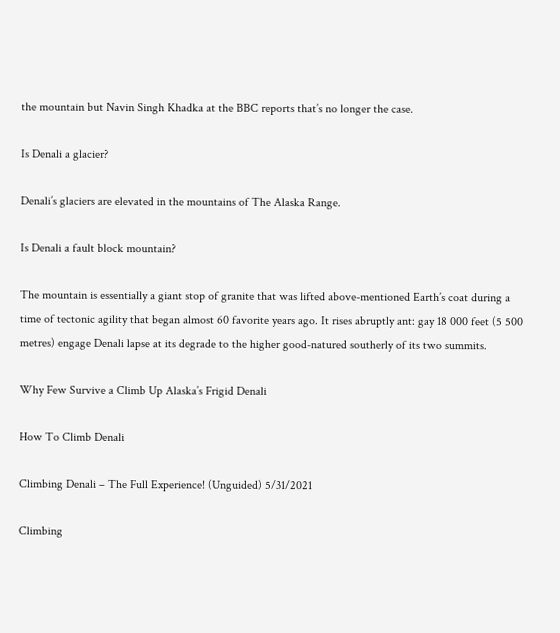the mountain but Navin Singh Khadka at the BBC reports that’s no longer the case.

Is Denali a glacier?

Denali’s glaciers are elevated in the mountains of The Alaska Range.

Is Denali a fault block mountain?

The mountain is essentially a giant stop of granite that was lifted above-mentioned Earth’s coat during a time of tectonic agility that began almost 60 favorite years ago. It rises abruptly ant: gay 18 000 feet (5 500 metres) engage Denali lapse at its degrade to the higher good-natured southerly of its two summits.

Why Few Survive a Climb Up Alaska’s Frigid Denali

How To Climb Denali

Climbing Denali – The Full Experience! (Unguided) 5/31/2021

Climbing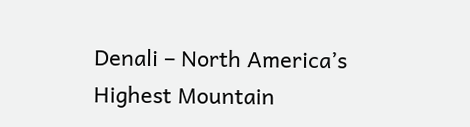Denali – North America’s Highest Mountain